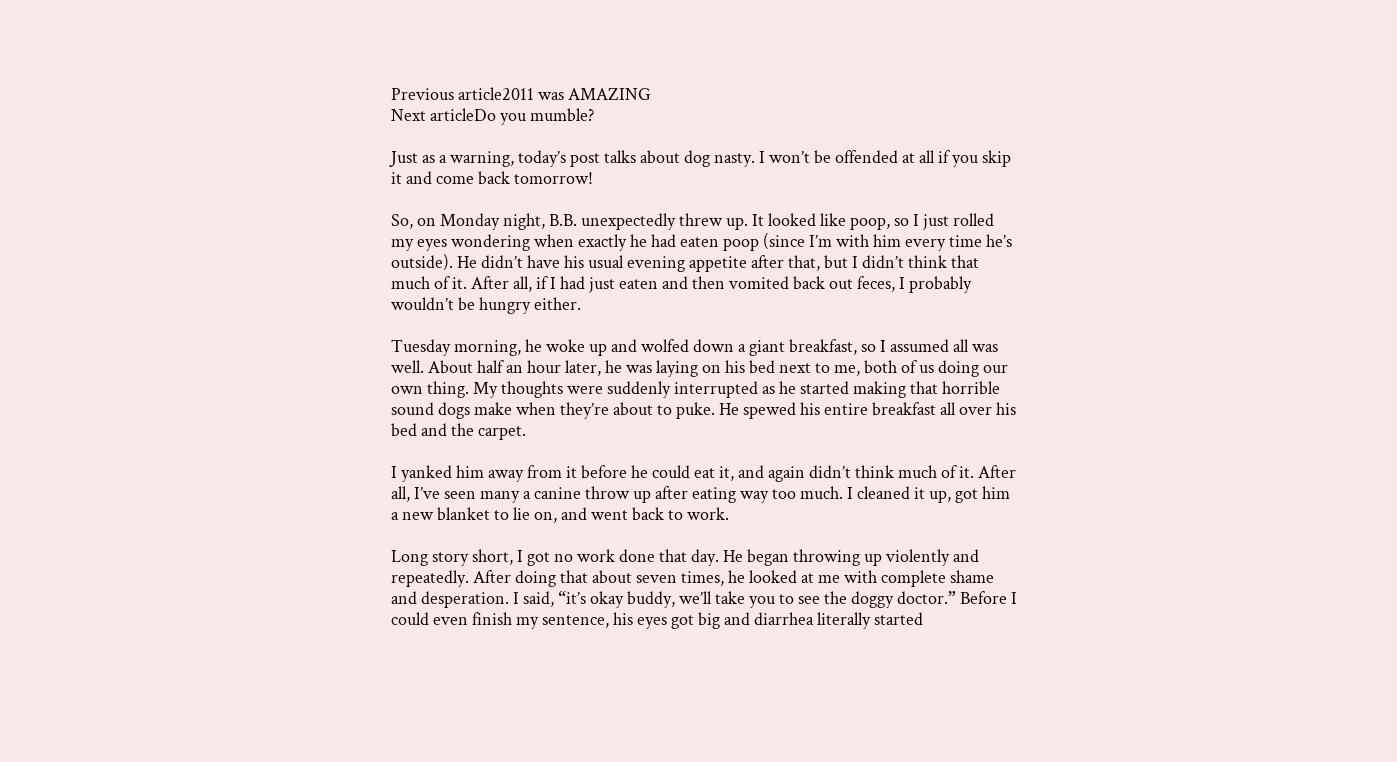Previous article2011 was AMAZING
Next articleDo you mumble?

Just as a warning, today’s post talks about dog nasty. I won’t be offended at all if you skip it and come back tomorrow!

So, on Monday night, B.B. unexpectedly threw up. It looked like poop, so I just rolled my eyes wondering when exactly he had eaten poop (since I’m with him every time he’s outside). He didn’t have his usual evening appetite after that, but I didn’t think that much of it. After all, if I had just eaten and then vomited back out feces, I probably wouldn’t be hungry either.

Tuesday morning, he woke up and wolfed down a giant breakfast, so I assumed all was well. About half an hour later, he was laying on his bed next to me, both of us doing our own thing. My thoughts were suddenly interrupted as he started making that horrible sound dogs make when they’re about to puke. He spewed his entire breakfast all over his bed and the carpet.

I yanked him away from it before he could eat it, and again didn’t think much of it. After all, I’ve seen many a canine throw up after eating way too much. I cleaned it up, got him a new blanket to lie on, and went back to work.

Long story short, I got no work done that day. He began throwing up violently and repeatedly. After doing that about seven times, he looked at me with complete shame and desperation. I said, “it’s okay buddy, we’ll take you to see the doggy doctor.” Before I could even finish my sentence, his eyes got big and diarrhea literally started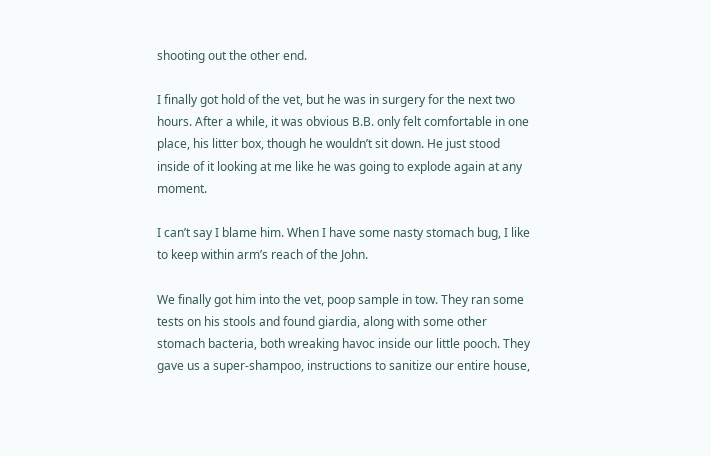shooting out the other end.

I finally got hold of the vet, but he was in surgery for the next two hours. After a while, it was obvious B.B. only felt comfortable in one place, his litter box, though he wouldn’t sit down. He just stood inside of it looking at me like he was going to explode again at any moment.

I can’t say I blame him. When I have some nasty stomach bug, I like to keep within arm’s reach of the John.

We finally got him into the vet, poop sample in tow. They ran some tests on his stools and found giardia, along with some other stomach bacteria, both wreaking havoc inside our little pooch. They gave us a super-shampoo, instructions to sanitize our entire house,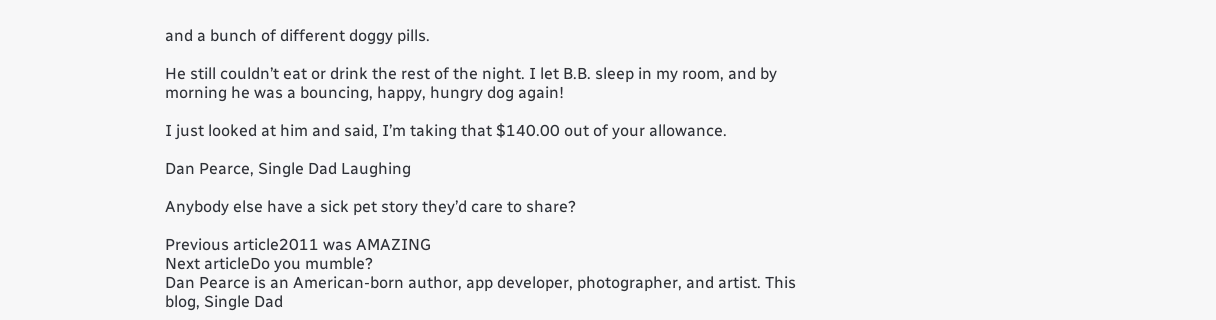and a bunch of different doggy pills.

He still couldn’t eat or drink the rest of the night. I let B.B. sleep in my room, and by morning he was a bouncing, happy, hungry dog again!

I just looked at him and said, I’m taking that $140.00 out of your allowance.

Dan Pearce, Single Dad Laughing

Anybody else have a sick pet story they’d care to share?

Previous article2011 was AMAZING
Next articleDo you mumble?
Dan Pearce is an American-born author, app developer, photographer, and artist. This blog, Single Dad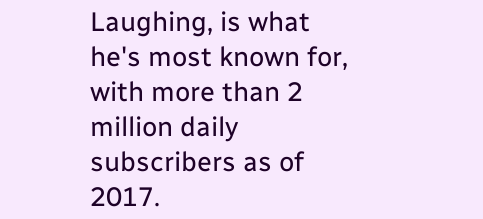Laughing, is what he's most known for, with more than 2 million daily subscribers as of 2017.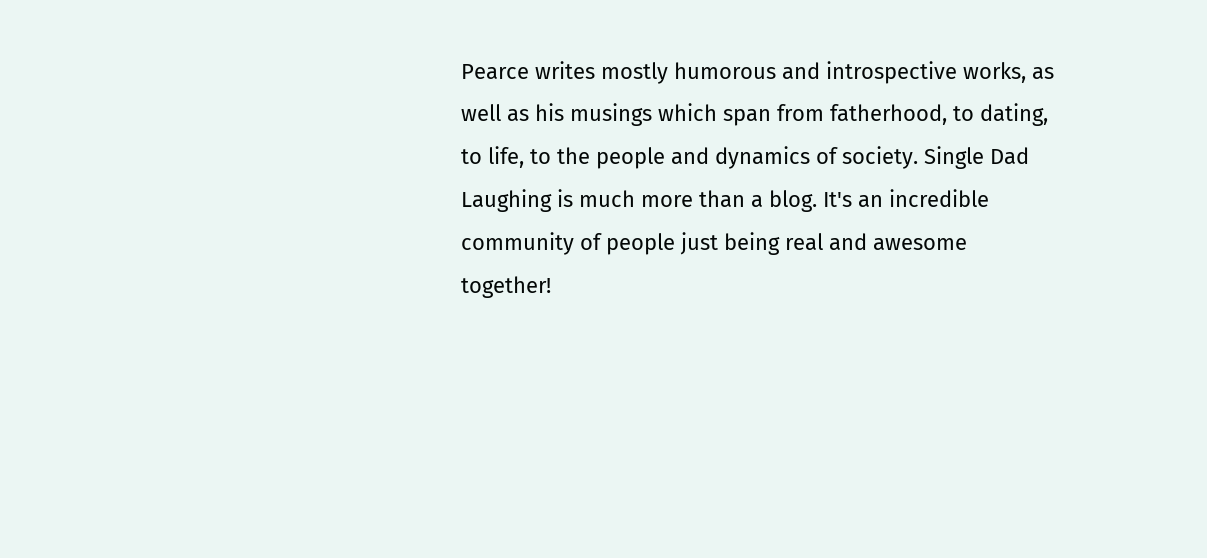Pearce writes mostly humorous and introspective works, as well as his musings which span from fatherhood, to dating, to life, to the people and dynamics of society. Single Dad Laughing is much more than a blog. It's an incredible community of people just being real and awesome together!